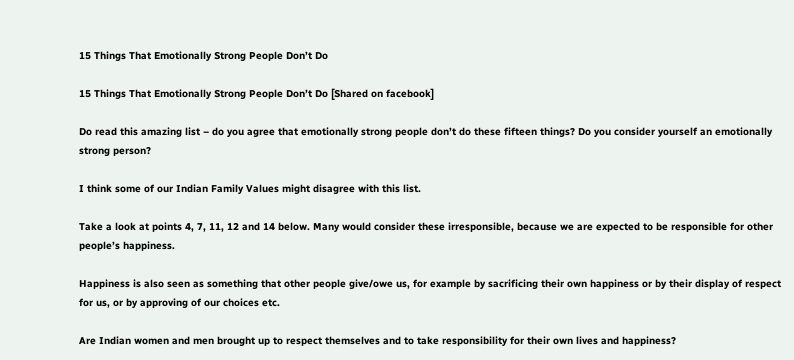15 Things That Emotionally Strong People Don’t Do

15 Things That Emotionally Strong People Don’t Do [Shared on facebook]

Do read this amazing list – do you agree that emotionally strong people don’t do these fifteen things? Do you consider yourself an emotionally strong person?

I think some of our Indian Family Values might disagree with this list.

Take a look at points 4, 7, 11, 12 and 14 below. Many would consider these irresponsible, because we are expected to be responsible for other people’s happiness.

Happiness is also seen as something that other people give/owe us, for example by sacrificing their own happiness or by their display of respect for us, or by approving of our choices etc.

Are Indian women and men brought up to respect themselves and to take responsibility for their own lives and happiness?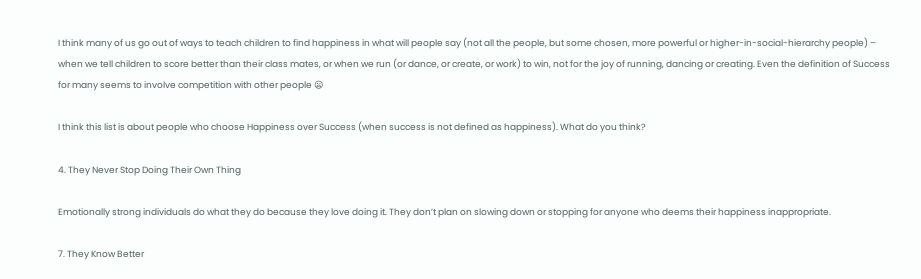I think many of us go out of ways to teach children to find happiness in what will people say (not all the people, but some chosen, more powerful or higher-in-social-hierarchy people) – when we tell children to score better than their class mates, or when we run (or dance, or create, or work) to win, not for the joy of running, dancing or creating. Even the definition of Success for many seems to involve competition with other people 😦

I think this list is about people who choose Happiness over Success (when success is not defined as happiness). What do you think?

4. They Never Stop Doing Their Own Thing

Emotionally strong individuals do what they do because they love doing it. They don’t plan on slowing down or stopping for anyone who deems their happiness inappropriate.

7. They Know Better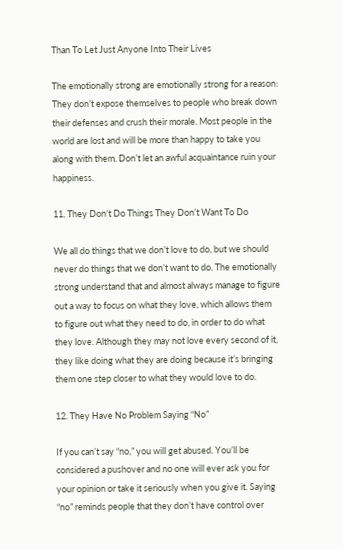Than To Let Just Anyone Into Their Lives

The emotionally strong are emotionally strong for a reason: They don’t expose themselves to people who break down their defenses and crush their morale. Most people in the world are lost and will be more than happy to take you along with them. Don’t let an awful acquaintance ruin your happiness.

11. They Don’t Do Things They Don’t Want To Do

We all do things that we don’t love to do, but we should never do things that we don’t want to do. The emotionally strong understand that and almost always manage to figure out a way to focus on what they love, which allows them to figure out what they need to do, in order to do what they love. Although they may not love every second of it, they like doing what they are doing because it’s bringing them one step closer to what they would love to do.

12. They Have No Problem Saying “No”

If you can’t say “no,” you will get abused. You’ll be considered a pushover and no one will ever ask you for your opinion or take it seriously when you give it. Saying “no” reminds people that they don’t have control over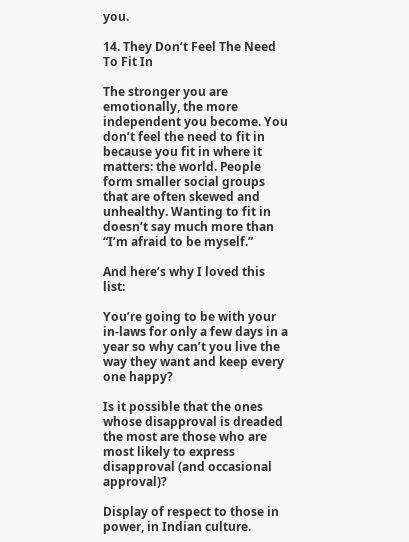you.

14. They Don’t Feel The Need To Fit In

The stronger you are emotionally, the more independent you become. You don’t feel the need to fit in because you fit in where it matters: the world. People form smaller social groups that are often skewed and unhealthy. Wanting to fit in doesn’t say much more than “I’m afraid to be myself.”

And here’s why I loved this list:

You’re going to be with your in-laws for only a few days in a year so why can’t you live the way they want and keep every one happy?

Is it possible that the ones whose disapproval is dreaded the most are those who are most likely to express disapproval (and occasional approval)?

Display of respect to those in power, in Indian culture.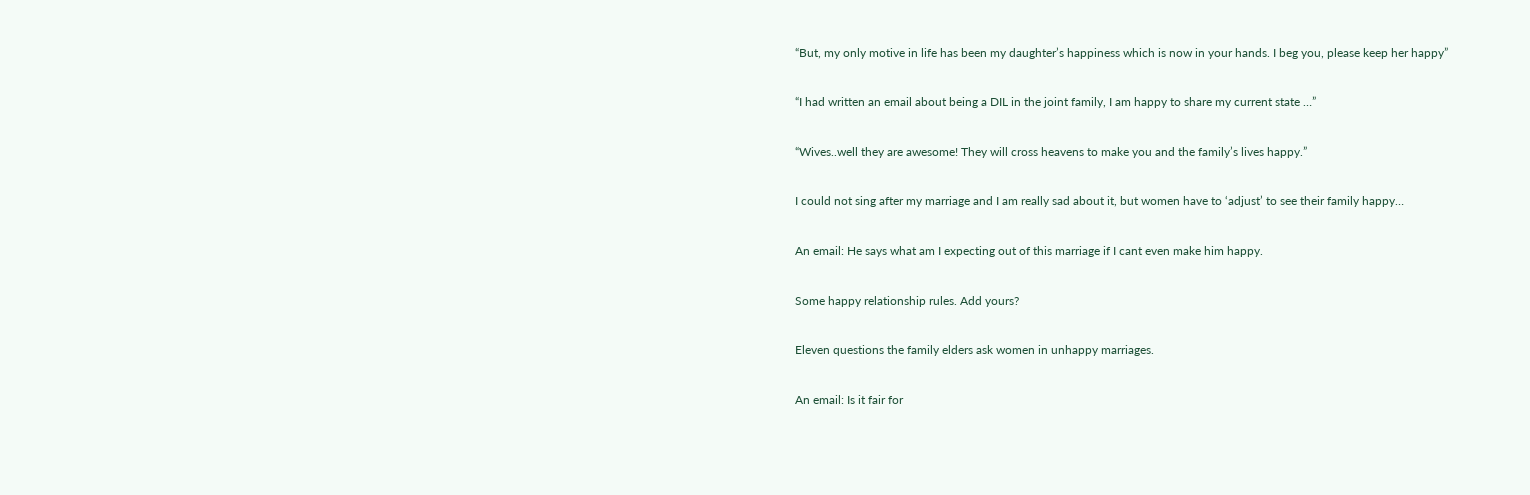“But, my only motive in life has been my daughter’s happiness which is now in your hands. I beg you, please keep her happy”

“I had written an email about being a DIL in the joint family, I am happy to share my current state …”

“Wives..well they are awesome! They will cross heavens to make you and the family’s lives happy.”

I could not sing after my marriage and I am really sad about it, but women have to ‘adjust’ to see their family happy…

An email: He says what am I expecting out of this marriage if I cant even make him happy.

Some happy relationship rules. Add yours?

Eleven questions the family elders ask women in unhappy marriages.

An email: Is it fair for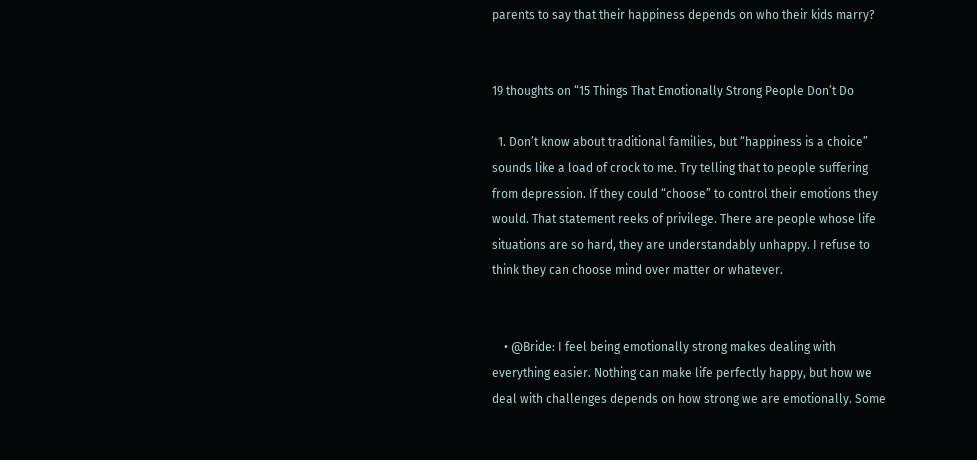parents to say that their happiness depends on who their kids marry?


19 thoughts on “15 Things That Emotionally Strong People Don’t Do

  1. Don’t know about traditional families, but “happiness is a choice” sounds like a load of crock to me. Try telling that to people suffering from depression. If they could “choose” to control their emotions they would. That statement reeks of privilege. There are people whose life situations are so hard, they are understandably unhappy. I refuse to think they can choose mind over matter or whatever.


    • @Bride: I feel being emotionally strong makes dealing with everything easier. Nothing can make life perfectly happy, but how we deal with challenges depends on how strong we are emotionally. Some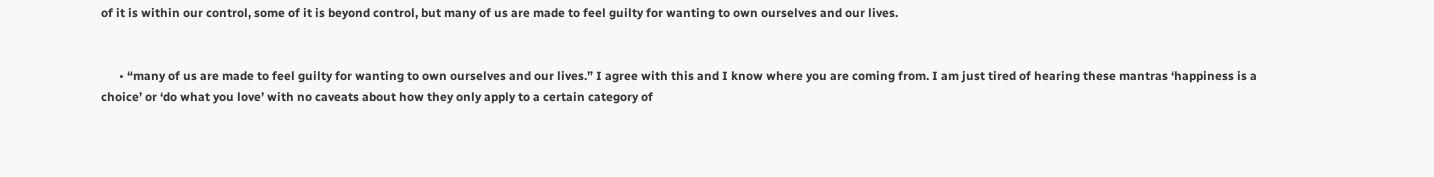of it is within our control, some of it is beyond control, but many of us are made to feel guilty for wanting to own ourselves and our lives.


      • “many of us are made to feel guilty for wanting to own ourselves and our lives.” I agree with this and I know where you are coming from. I am just tired of hearing these mantras ‘happiness is a choice’ or ‘do what you love’ with no caveats about how they only apply to a certain category of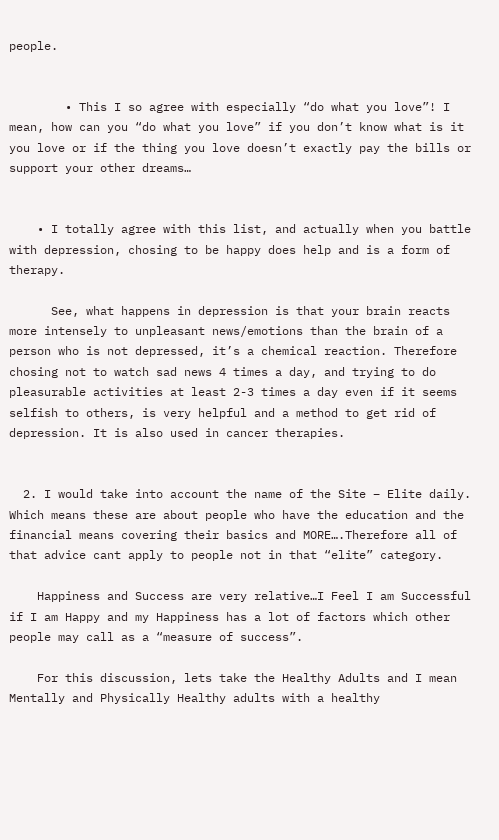people.


        • This I so agree with especially “do what you love”! I mean, how can you “do what you love” if you don’t know what is it you love or if the thing you love doesn’t exactly pay the bills or support your other dreams…


    • I totally agree with this list, and actually when you battle with depression, chosing to be happy does help and is a form of therapy.

      See, what happens in depression is that your brain reacts more intensely to unpleasant news/emotions than the brain of a person who is not depressed, it’s a chemical reaction. Therefore chosing not to watch sad news 4 times a day, and trying to do pleasurable activities at least 2-3 times a day even if it seems selfish to others, is very helpful and a method to get rid of depression. It is also used in cancer therapies.


  2. I would take into account the name of the Site – Elite daily. Which means these are about people who have the education and the financial means covering their basics and MORE….Therefore all of that advice cant apply to people not in that “elite” category.

    Happiness and Success are very relative…I Feel I am Successful if I am Happy and my Happiness has a lot of factors which other people may call as a “measure of success”.

    For this discussion, lets take the Healthy Adults and I mean Mentally and Physically Healthy adults with a healthy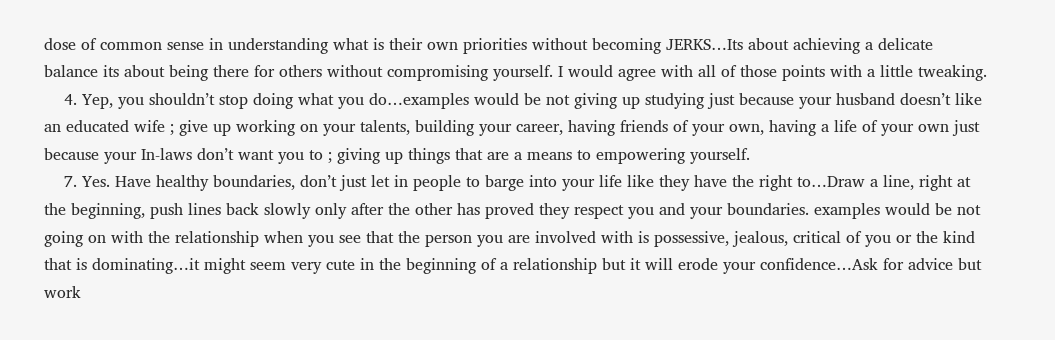dose of common sense in understanding what is their own priorities without becoming JERKS…Its about achieving a delicate balance its about being there for others without compromising yourself. I would agree with all of those points with a little tweaking.
    4. Yep, you shouldn’t stop doing what you do…examples would be not giving up studying just because your husband doesn’t like an educated wife ; give up working on your talents, building your career, having friends of your own, having a life of your own just because your In-laws don’t want you to ; giving up things that are a means to empowering yourself.
    7. Yes. Have healthy boundaries, don’t just let in people to barge into your life like they have the right to…Draw a line, right at the beginning, push lines back slowly only after the other has proved they respect you and your boundaries. examples would be not going on with the relationship when you see that the person you are involved with is possessive, jealous, critical of you or the kind that is dominating…it might seem very cute in the beginning of a relationship but it will erode your confidence…Ask for advice but work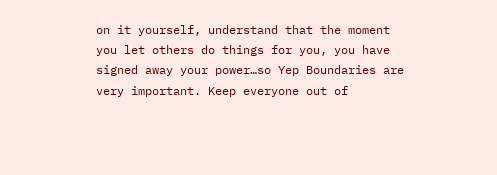on it yourself, understand that the moment you let others do things for you, you have signed away your power…so Yep Boundaries are very important. Keep everyone out of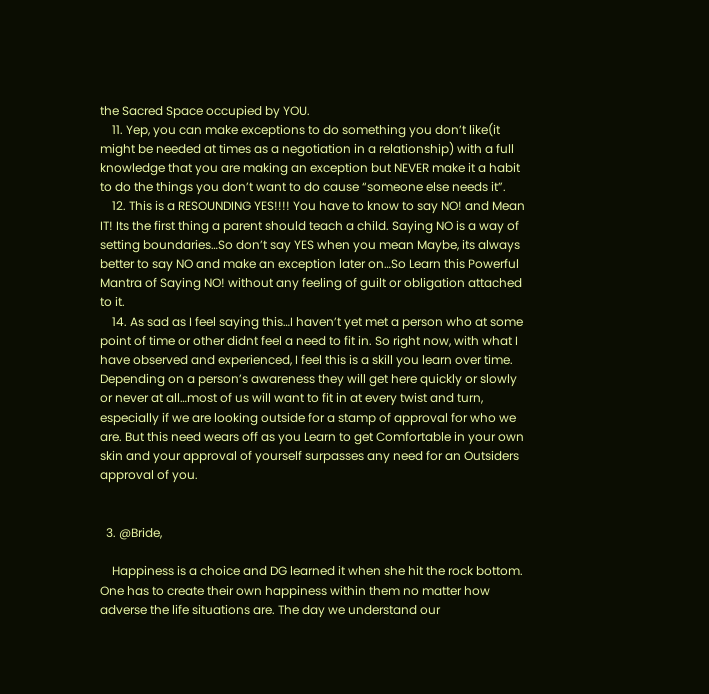the Sacred Space occupied by YOU.
    11. Yep, you can make exceptions to do something you don’t like(it might be needed at times as a negotiation in a relationship) with a full knowledge that you are making an exception but NEVER make it a habit to do the things you don’t want to do cause “someone else needs it”.
    12. This is a RESOUNDING YES!!!! You have to know to say NO! and Mean IT! Its the first thing a parent should teach a child. Saying NO is a way of setting boundaries…So don’t say YES when you mean Maybe, its always better to say NO and make an exception later on…So Learn this Powerful Mantra of Saying NO! without any feeling of guilt or obligation attached to it.
    14. As sad as I feel saying this…I haven’t yet met a person who at some point of time or other didnt feel a need to fit in. So right now, with what I have observed and experienced, I feel this is a skill you learn over time. Depending on a person’s awareness they will get here quickly or slowly or never at all…most of us will want to fit in at every twist and turn, especially if we are looking outside for a stamp of approval for who we are. But this need wears off as you Learn to get Comfortable in your own skin and your approval of yourself surpasses any need for an Outsiders approval of you.


  3. @Bride,

    Happiness is a choice and DG learned it when she hit the rock bottom. One has to create their own happiness within them no matter how adverse the life situations are. The day we understand our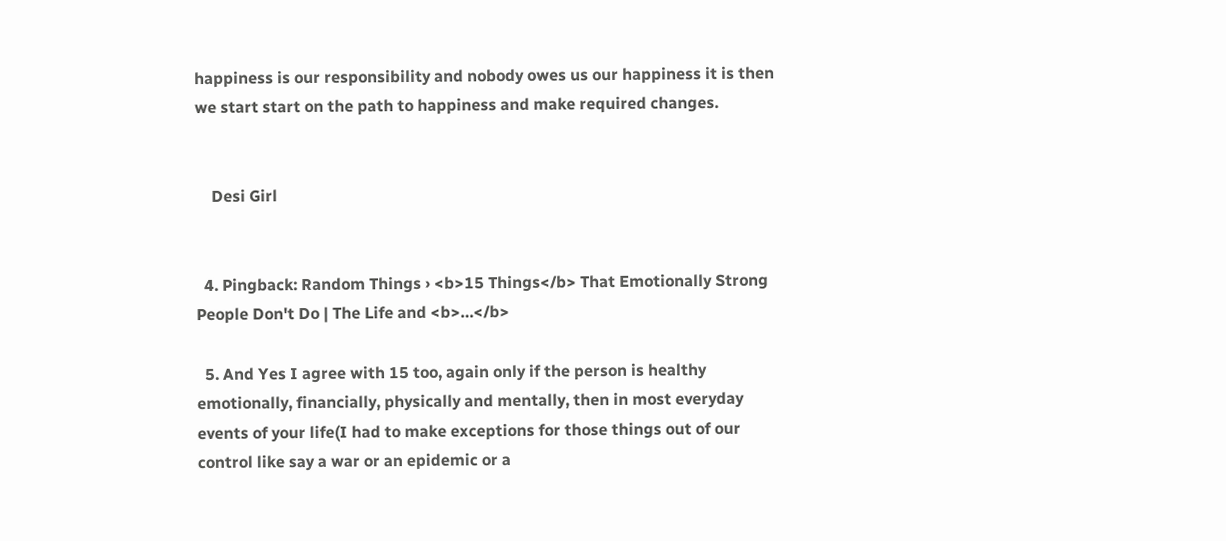happiness is our responsibility and nobody owes us our happiness it is then we start start on the path to happiness and make required changes.


    Desi Girl


  4. Pingback: Random Things › <b>15 Things</b> That Emotionally Strong People Don't Do | The Life and <b>…</b>

  5. And Yes I agree with 15 too, again only if the person is healthy emotionally, financially, physically and mentally, then in most everyday events of your life(I had to make exceptions for those things out of our control like say a war or an epidemic or a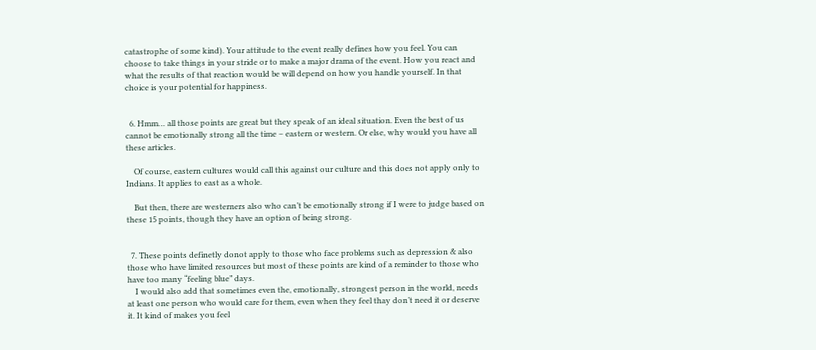catastrophe of some kind). Your attitude to the event really defines how you feel. You can choose to take things in your stride or to make a major drama of the event. How you react and what the results of that reaction would be will depend on how you handle yourself. In that choice is your potential for happiness.


  6. Hmm… all those points are great but they speak of an ideal situation. Even the best of us cannot be emotionally strong all the time – eastern or western. Or else, why would you have all these articles.

    Of course, eastern cultures would call this against our culture and this does not apply only to Indians. It applies to east as a whole.

    But then, there are westerners also who can’t be emotionally strong if I were to judge based on these 15 points, though they have an option of being strong.


  7. These points definetly donot apply to those who face problems such as depression & also those who have limited resources but most of these points are kind of a reminder to those who have too many “feeling blue” days.
    I would also add that sometimes even the, emotionally, strongest person in the world, needs at least one person who would care for them, even when they feel thay don’t need it or deserve it. It kind of makes you feel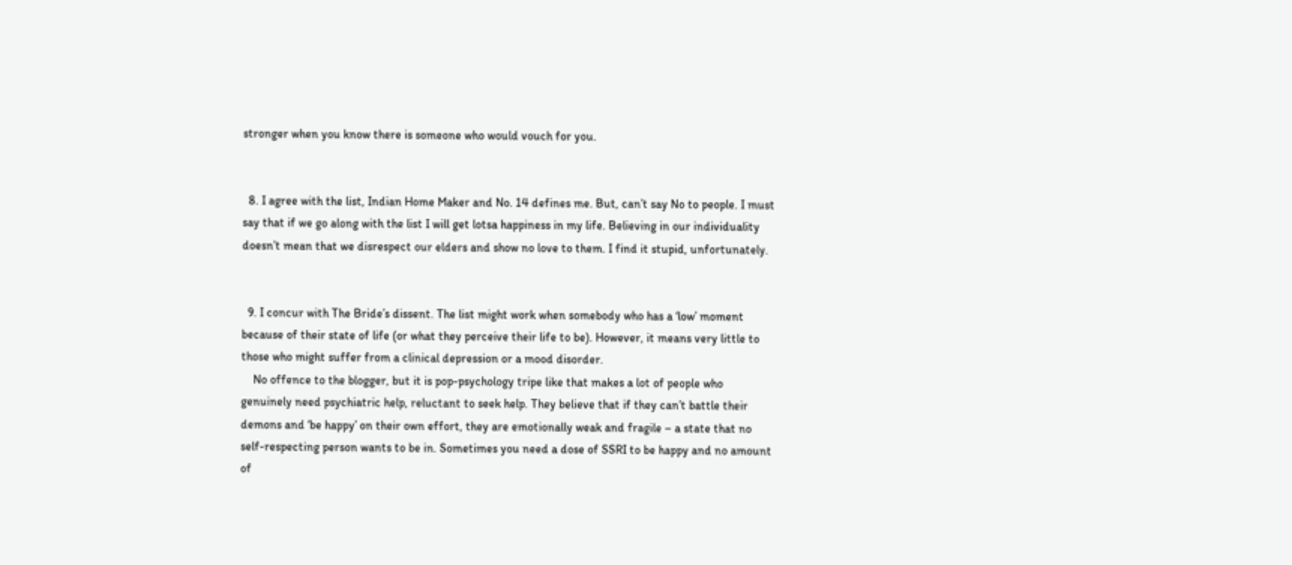stronger when you know there is someone who would vouch for you.


  8. I agree with the list, Indian Home Maker and No. 14 defines me. But, can’t say No to people. I must say that if we go along with the list I will get lotsa happiness in my life. Believing in our individuality doesn’t mean that we disrespect our elders and show no love to them. I find it stupid, unfortunately.


  9. I concur with The Bride’s dissent. The list might work when somebody who has a ‘low’ moment because of their state of life (or what they perceive their life to be). However, it means very little to those who might suffer from a clinical depression or a mood disorder.
    No offence to the blogger, but it is pop-psychology tripe like that makes a lot of people who genuinely need psychiatric help, reluctant to seek help. They believe that if they can’t battle their demons and ‘be happy’ on their own effort, they are emotionally weak and fragile – a state that no self-respecting person wants to be in. Sometimes you need a dose of SSRI to be happy and no amount of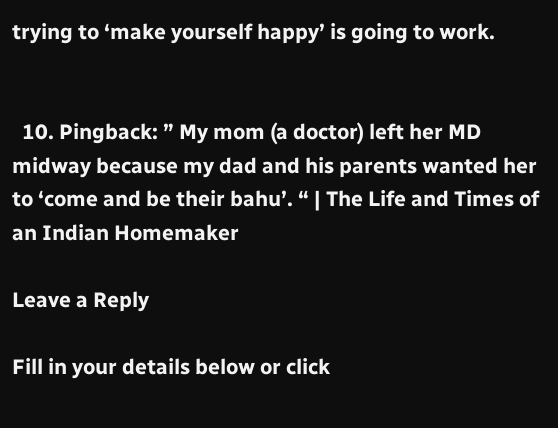trying to ‘make yourself happy’ is going to work.


  10. Pingback: ” My mom (a doctor) left her MD midway because my dad and his parents wanted her to ‘come and be their bahu’. “ | The Life and Times of an Indian Homemaker

Leave a Reply

Fill in your details below or click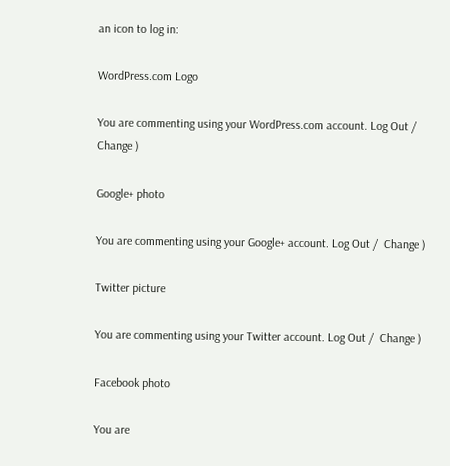an icon to log in:

WordPress.com Logo

You are commenting using your WordPress.com account. Log Out /  Change )

Google+ photo

You are commenting using your Google+ account. Log Out /  Change )

Twitter picture

You are commenting using your Twitter account. Log Out /  Change )

Facebook photo

You are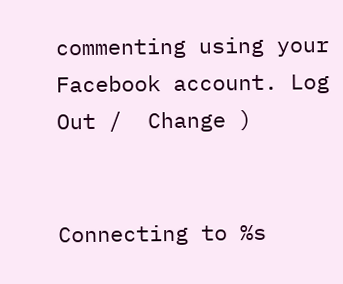commenting using your Facebook account. Log Out /  Change )


Connecting to %s